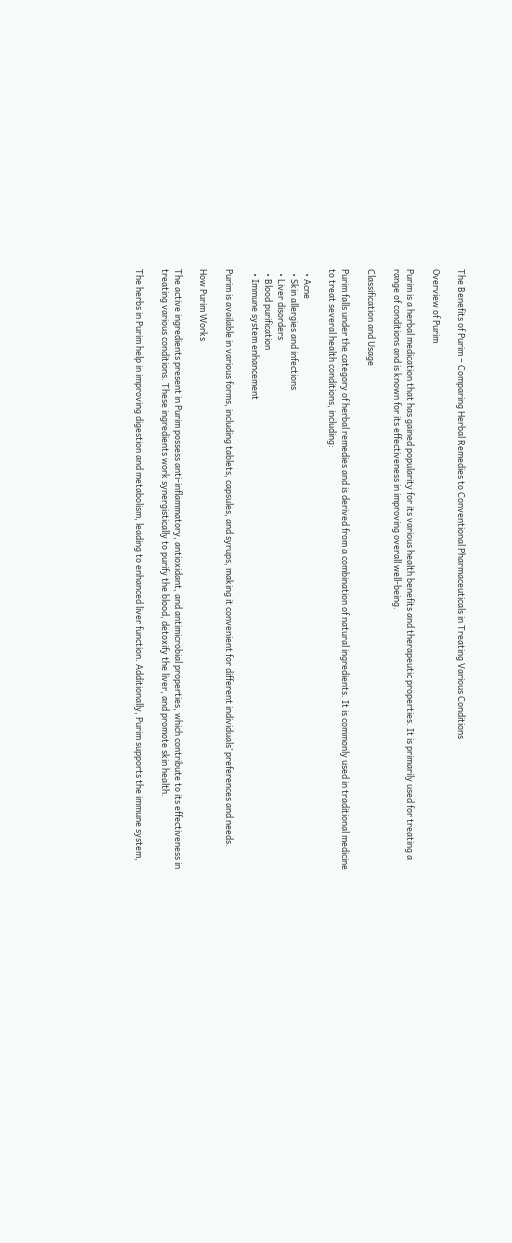The Benefits of Purim – Comparing Herbal Remedies to Conventional Pharmaceuticals in Treating Various Conditions

Overview of Purim

Purim is a herbal medication that has gained popularity for its various health benefits and therapeutic properties. It is primarily used for treating a range of conditions and is known for its effectiveness in improving overall well-being.

Classification and Usage

Purim falls under the category of herbal remedies and is derived from a combination of natural ingredients. It is commonly used in traditional medicine to treat several health conditions, including:

  • Acne
  • Skin allergies and infections
  • Liver disorders
  • Blood purification
  • Immune system enhancement

Purim is available in various forms, including tablets, capsules, and syrups, making it convenient for different individuals’ preferences and needs.

How Purim Works

The active ingredients present in Purim possess anti-inflammatory, antioxidant, and antimicrobial properties, which contribute to its effectiveness in treating various conditions. These ingredients work synergistically to purify the blood, detoxify the liver, and promote skin health.

The herbs in Purim help in improving digestion and metabolism, leading to enhanced liver function. Additionally, Purim supports the immune system,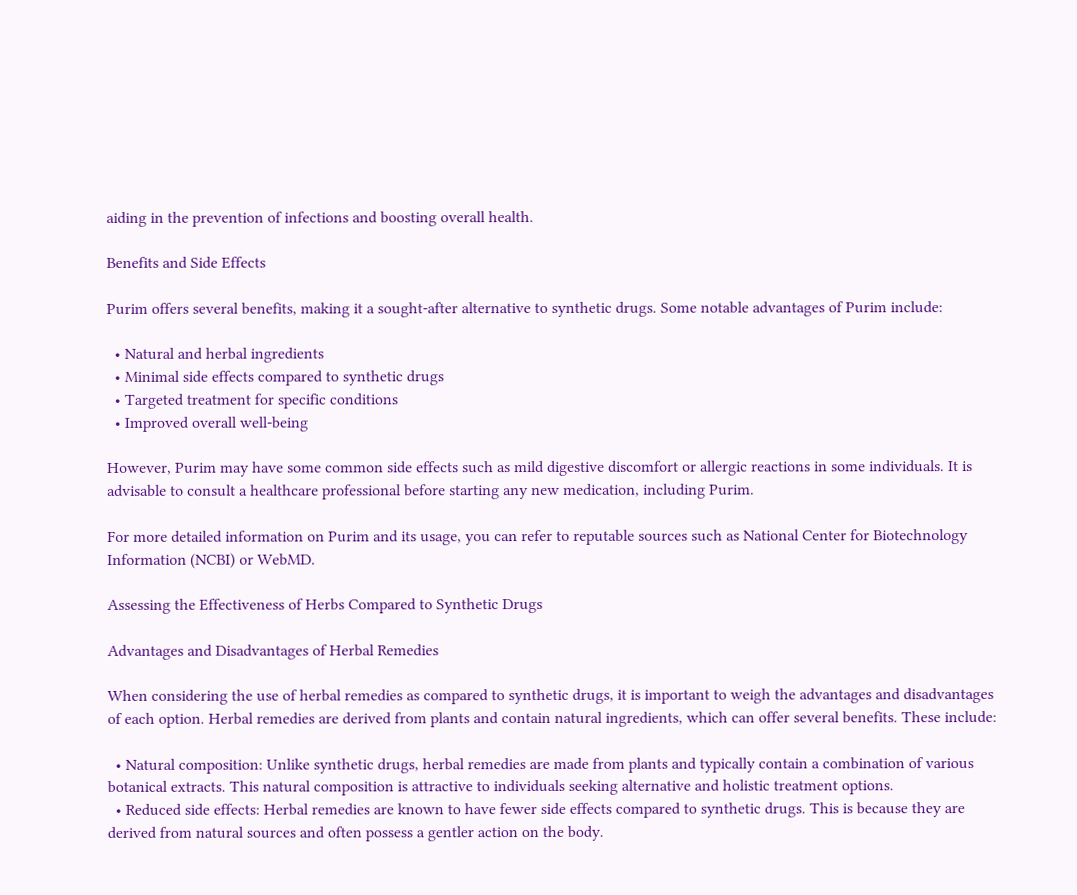aiding in the prevention of infections and boosting overall health.

Benefits and Side Effects

Purim offers several benefits, making it a sought-after alternative to synthetic drugs. Some notable advantages of Purim include:

  • Natural and herbal ingredients
  • Minimal side effects compared to synthetic drugs
  • Targeted treatment for specific conditions
  • Improved overall well-being

However, Purim may have some common side effects such as mild digestive discomfort or allergic reactions in some individuals. It is advisable to consult a healthcare professional before starting any new medication, including Purim.

For more detailed information on Purim and its usage, you can refer to reputable sources such as National Center for Biotechnology Information (NCBI) or WebMD.

Assessing the Effectiveness of Herbs Compared to Synthetic Drugs

Advantages and Disadvantages of Herbal Remedies

When considering the use of herbal remedies as compared to synthetic drugs, it is important to weigh the advantages and disadvantages of each option. Herbal remedies are derived from plants and contain natural ingredients, which can offer several benefits. These include:

  • Natural composition: Unlike synthetic drugs, herbal remedies are made from plants and typically contain a combination of various botanical extracts. This natural composition is attractive to individuals seeking alternative and holistic treatment options.
  • Reduced side effects: Herbal remedies are known to have fewer side effects compared to synthetic drugs. This is because they are derived from natural sources and often possess a gentler action on the body.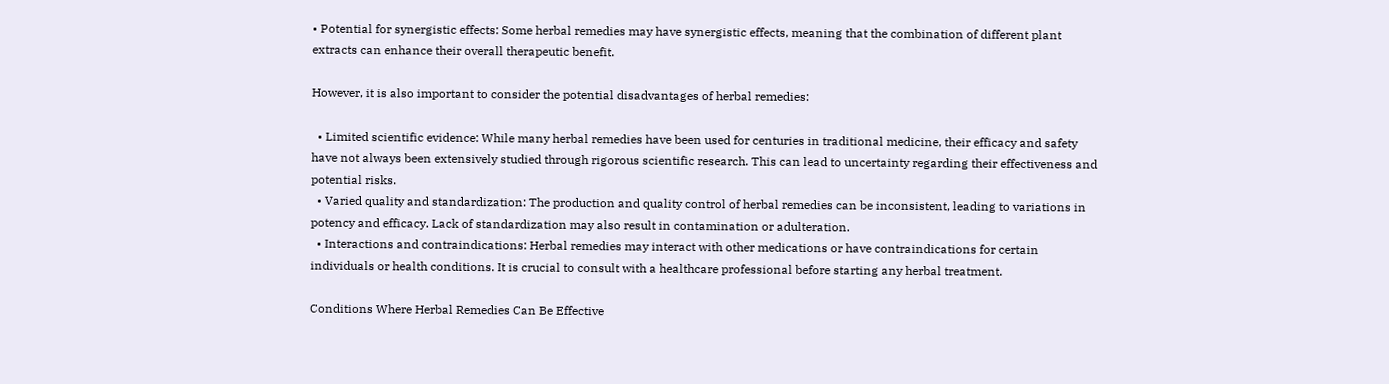• Potential for synergistic effects: Some herbal remedies may have synergistic effects, meaning that the combination of different plant extracts can enhance their overall therapeutic benefit.

However, it is also important to consider the potential disadvantages of herbal remedies:

  • Limited scientific evidence: While many herbal remedies have been used for centuries in traditional medicine, their efficacy and safety have not always been extensively studied through rigorous scientific research. This can lead to uncertainty regarding their effectiveness and potential risks.
  • Varied quality and standardization: The production and quality control of herbal remedies can be inconsistent, leading to variations in potency and efficacy. Lack of standardization may also result in contamination or adulteration.
  • Interactions and contraindications: Herbal remedies may interact with other medications or have contraindications for certain individuals or health conditions. It is crucial to consult with a healthcare professional before starting any herbal treatment.

Conditions Where Herbal Remedies Can Be Effective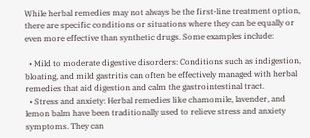While herbal remedies may not always be the first-line treatment option, there are specific conditions or situations where they can be equally or even more effective than synthetic drugs. Some examples include:

  • Mild to moderate digestive disorders: Conditions such as indigestion, bloating, and mild gastritis can often be effectively managed with herbal remedies that aid digestion and calm the gastrointestinal tract.
  • Stress and anxiety: Herbal remedies like chamomile, lavender, and lemon balm have been traditionally used to relieve stress and anxiety symptoms. They can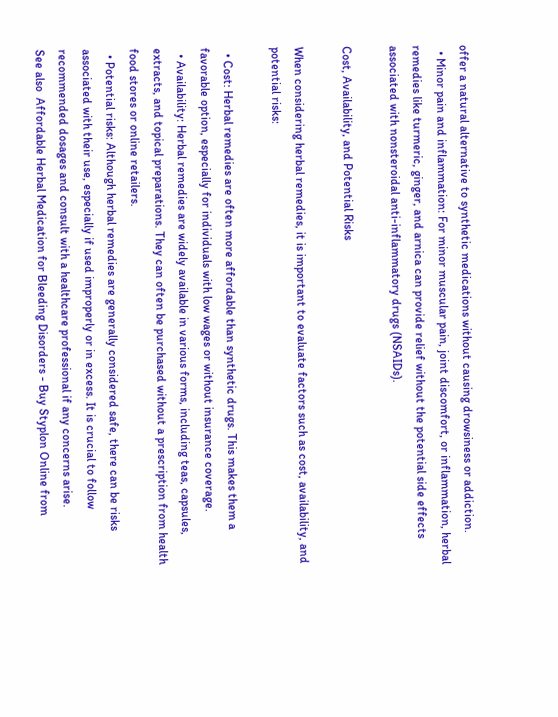offer a natural alternative to synthetic medications without causing drowsiness or addiction.
  • Minor pain and inflammation: For minor muscular pain, joint discomfort, or inflammation, herbal remedies like turmeric, ginger, and arnica can provide relief without the potential side effects associated with nonsteroidal anti-inflammatory drugs (NSAIDs).

Cost, Availability, and Potential Risks

When considering herbal remedies, it is important to evaluate factors such as cost, availability, and potential risks:

  • Cost: Herbal remedies are often more affordable than synthetic drugs. This makes them a favorable option, especially for individuals with low wages or without insurance coverage.
  • Availability: Herbal remedies are widely available in various forms, including teas, capsules, extracts, and topical preparations. They can often be purchased without a prescription from health food stores or online retailers.
  • Potential risks: Although herbal remedies are generally considered safe, there can be risks associated with their use, especially if used improperly or in excess. It is crucial to follow recommended dosages and consult with a healthcare professional if any concerns arise.
See also  Affordable Herbal Medication for Bleeding Disorders - Buy Styplon Online from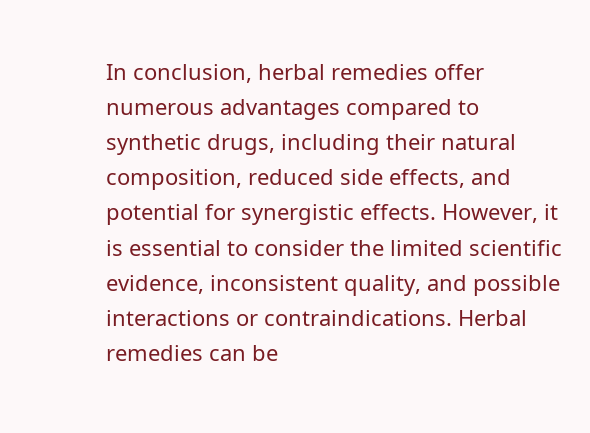In conclusion, herbal remedies offer numerous advantages compared to synthetic drugs, including their natural composition, reduced side effects, and potential for synergistic effects. However, it is essential to consider the limited scientific evidence, inconsistent quality, and possible interactions or contraindications. Herbal remedies can be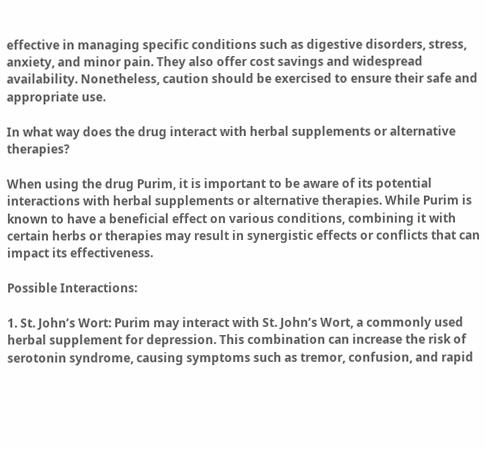effective in managing specific conditions such as digestive disorders, stress, anxiety, and minor pain. They also offer cost savings and widespread availability. Nonetheless, caution should be exercised to ensure their safe and appropriate use.

In what way does the drug interact with herbal supplements or alternative therapies?

When using the drug Purim, it is important to be aware of its potential interactions with herbal supplements or alternative therapies. While Purim is known to have a beneficial effect on various conditions, combining it with certain herbs or therapies may result in synergistic effects or conflicts that can impact its effectiveness.

Possible Interactions:

1. St. John’s Wort: Purim may interact with St. John’s Wort, a commonly used herbal supplement for depression. This combination can increase the risk of serotonin syndrome, causing symptoms such as tremor, confusion, and rapid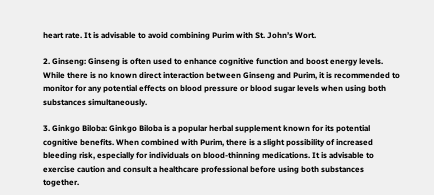heart rate. It is advisable to avoid combining Purim with St. John’s Wort.

2. Ginseng: Ginseng is often used to enhance cognitive function and boost energy levels. While there is no known direct interaction between Ginseng and Purim, it is recommended to monitor for any potential effects on blood pressure or blood sugar levels when using both substances simultaneously.

3. Ginkgo Biloba: Ginkgo Biloba is a popular herbal supplement known for its potential cognitive benefits. When combined with Purim, there is a slight possibility of increased bleeding risk, especially for individuals on blood-thinning medications. It is advisable to exercise caution and consult a healthcare professional before using both substances together.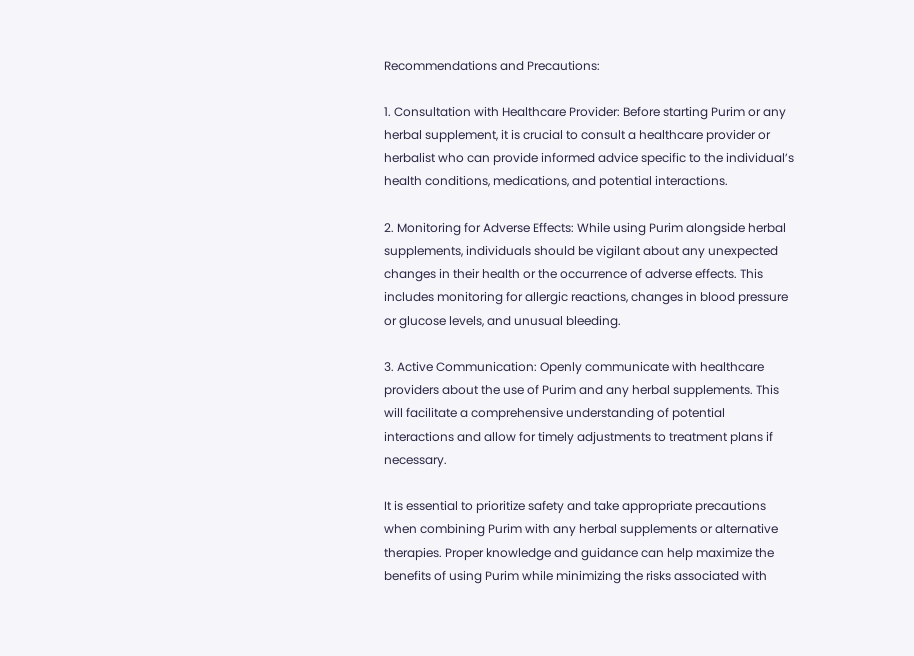Recommendations and Precautions:

1. Consultation with Healthcare Provider: Before starting Purim or any herbal supplement, it is crucial to consult a healthcare provider or herbalist who can provide informed advice specific to the individual’s health conditions, medications, and potential interactions.

2. Monitoring for Adverse Effects: While using Purim alongside herbal supplements, individuals should be vigilant about any unexpected changes in their health or the occurrence of adverse effects. This includes monitoring for allergic reactions, changes in blood pressure or glucose levels, and unusual bleeding.

3. Active Communication: Openly communicate with healthcare providers about the use of Purim and any herbal supplements. This will facilitate a comprehensive understanding of potential interactions and allow for timely adjustments to treatment plans if necessary.

It is essential to prioritize safety and take appropriate precautions when combining Purim with any herbal supplements or alternative therapies. Proper knowledge and guidance can help maximize the benefits of using Purim while minimizing the risks associated with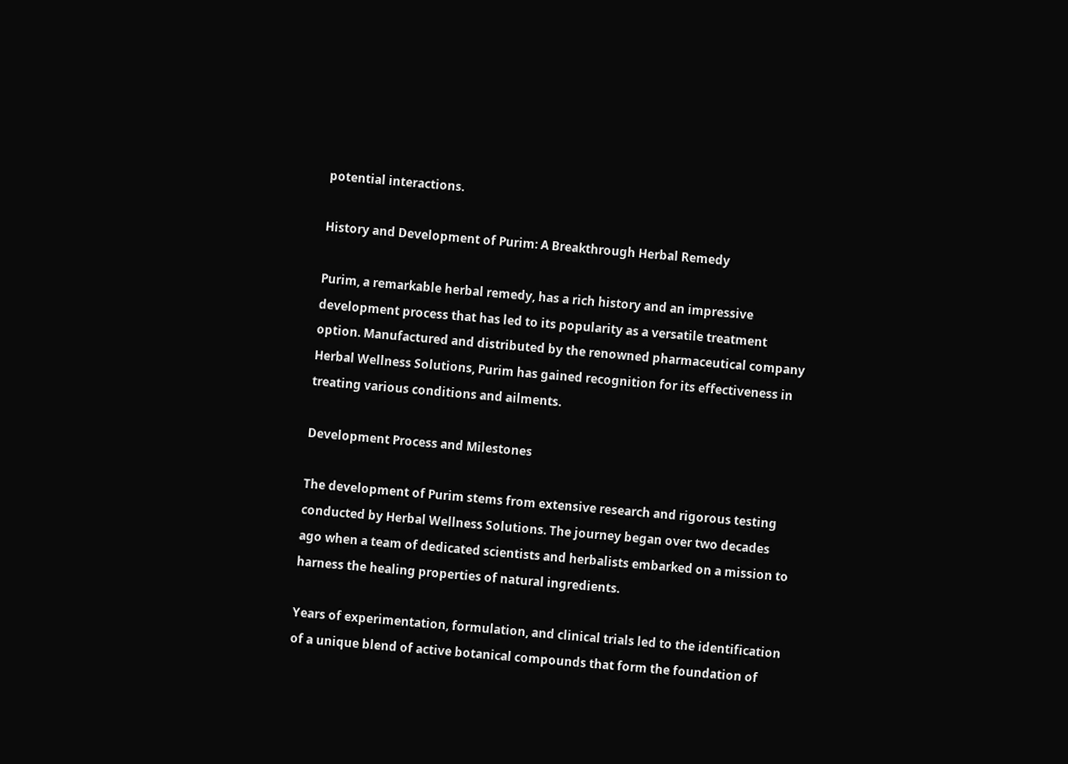potential interactions.

History and Development of Purim: A Breakthrough Herbal Remedy

Purim, a remarkable herbal remedy, has a rich history and an impressive development process that has led to its popularity as a versatile treatment option. Manufactured and distributed by the renowned pharmaceutical company Herbal Wellness Solutions, Purim has gained recognition for its effectiveness in treating various conditions and ailments.

Development Process and Milestones

The development of Purim stems from extensive research and rigorous testing conducted by Herbal Wellness Solutions. The journey began over two decades ago when a team of dedicated scientists and herbalists embarked on a mission to harness the healing properties of natural ingredients.

Years of experimentation, formulation, and clinical trials led to the identification of a unique blend of active botanical compounds that form the foundation of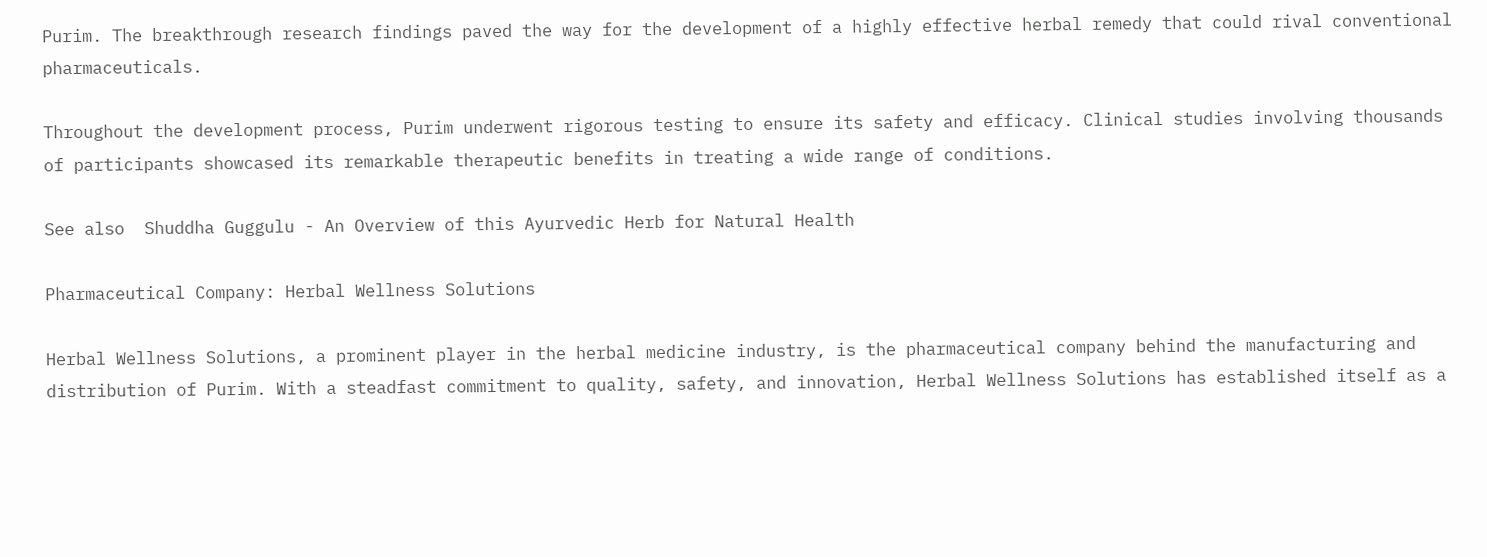Purim. The breakthrough research findings paved the way for the development of a highly effective herbal remedy that could rival conventional pharmaceuticals.

Throughout the development process, Purim underwent rigorous testing to ensure its safety and efficacy. Clinical studies involving thousands of participants showcased its remarkable therapeutic benefits in treating a wide range of conditions.

See also  Shuddha Guggulu - An Overview of this Ayurvedic Herb for Natural Health

Pharmaceutical Company: Herbal Wellness Solutions

Herbal Wellness Solutions, a prominent player in the herbal medicine industry, is the pharmaceutical company behind the manufacturing and distribution of Purim. With a steadfast commitment to quality, safety, and innovation, Herbal Wellness Solutions has established itself as a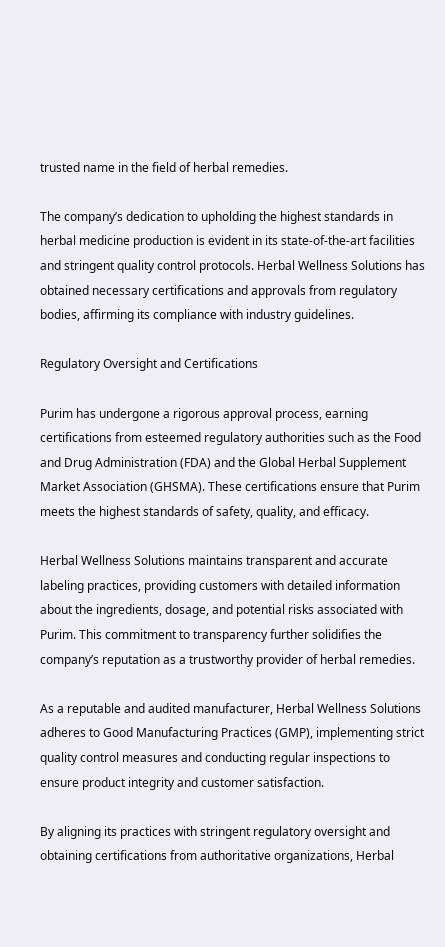trusted name in the field of herbal remedies.

The company’s dedication to upholding the highest standards in herbal medicine production is evident in its state-of-the-art facilities and stringent quality control protocols. Herbal Wellness Solutions has obtained necessary certifications and approvals from regulatory bodies, affirming its compliance with industry guidelines.

Regulatory Oversight and Certifications

Purim has undergone a rigorous approval process, earning certifications from esteemed regulatory authorities such as the Food and Drug Administration (FDA) and the Global Herbal Supplement Market Association (GHSMA). These certifications ensure that Purim meets the highest standards of safety, quality, and efficacy.

Herbal Wellness Solutions maintains transparent and accurate labeling practices, providing customers with detailed information about the ingredients, dosage, and potential risks associated with Purim. This commitment to transparency further solidifies the company’s reputation as a trustworthy provider of herbal remedies.

As a reputable and audited manufacturer, Herbal Wellness Solutions adheres to Good Manufacturing Practices (GMP), implementing strict quality control measures and conducting regular inspections to ensure product integrity and customer satisfaction.

By aligning its practices with stringent regulatory oversight and obtaining certifications from authoritative organizations, Herbal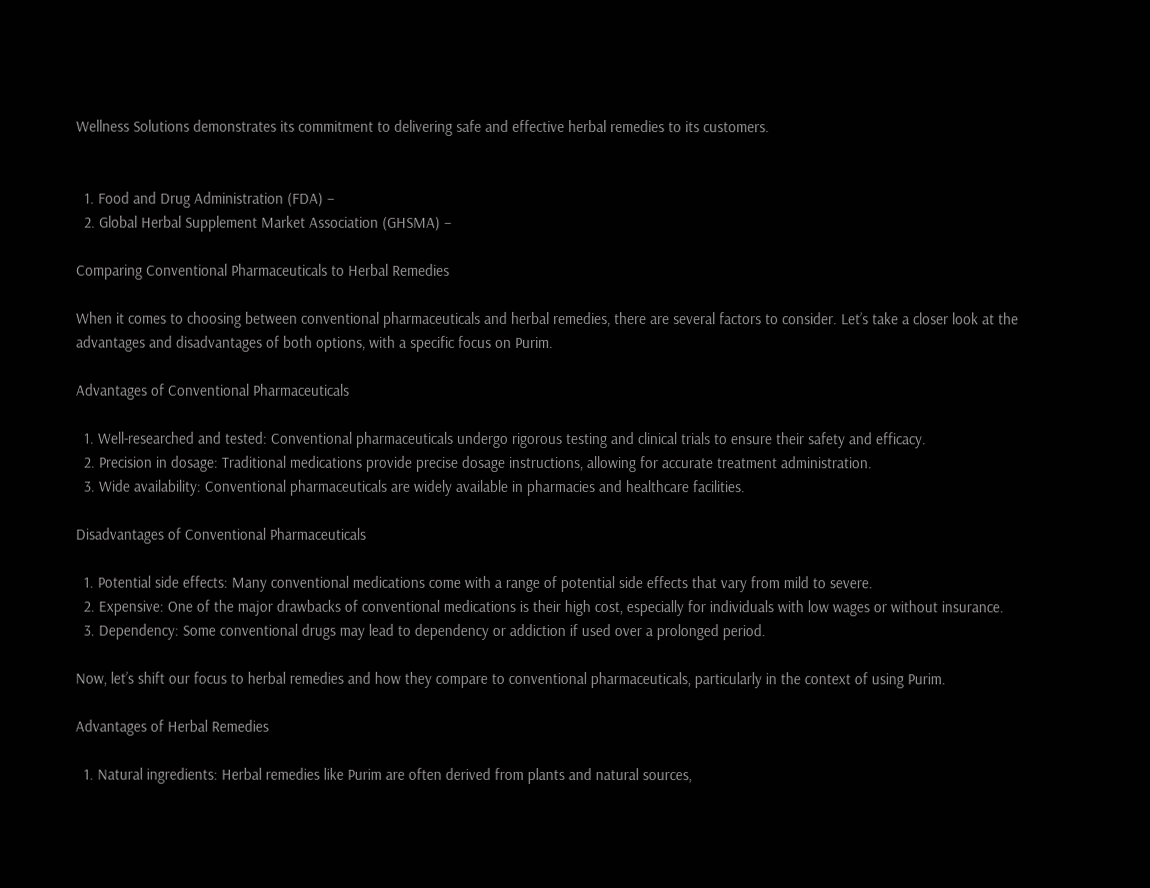Wellness Solutions demonstrates its commitment to delivering safe and effective herbal remedies to its customers.


  1. Food and Drug Administration (FDA) –
  2. Global Herbal Supplement Market Association (GHSMA) –

Comparing Conventional Pharmaceuticals to Herbal Remedies

When it comes to choosing between conventional pharmaceuticals and herbal remedies, there are several factors to consider. Let’s take a closer look at the advantages and disadvantages of both options, with a specific focus on Purim.

Advantages of Conventional Pharmaceuticals

  1. Well-researched and tested: Conventional pharmaceuticals undergo rigorous testing and clinical trials to ensure their safety and efficacy.
  2. Precision in dosage: Traditional medications provide precise dosage instructions, allowing for accurate treatment administration.
  3. Wide availability: Conventional pharmaceuticals are widely available in pharmacies and healthcare facilities.

Disadvantages of Conventional Pharmaceuticals

  1. Potential side effects: Many conventional medications come with a range of potential side effects that vary from mild to severe.
  2. Expensive: One of the major drawbacks of conventional medications is their high cost, especially for individuals with low wages or without insurance.
  3. Dependency: Some conventional drugs may lead to dependency or addiction if used over a prolonged period.

Now, let’s shift our focus to herbal remedies and how they compare to conventional pharmaceuticals, particularly in the context of using Purim.

Advantages of Herbal Remedies

  1. Natural ingredients: Herbal remedies like Purim are often derived from plants and natural sources,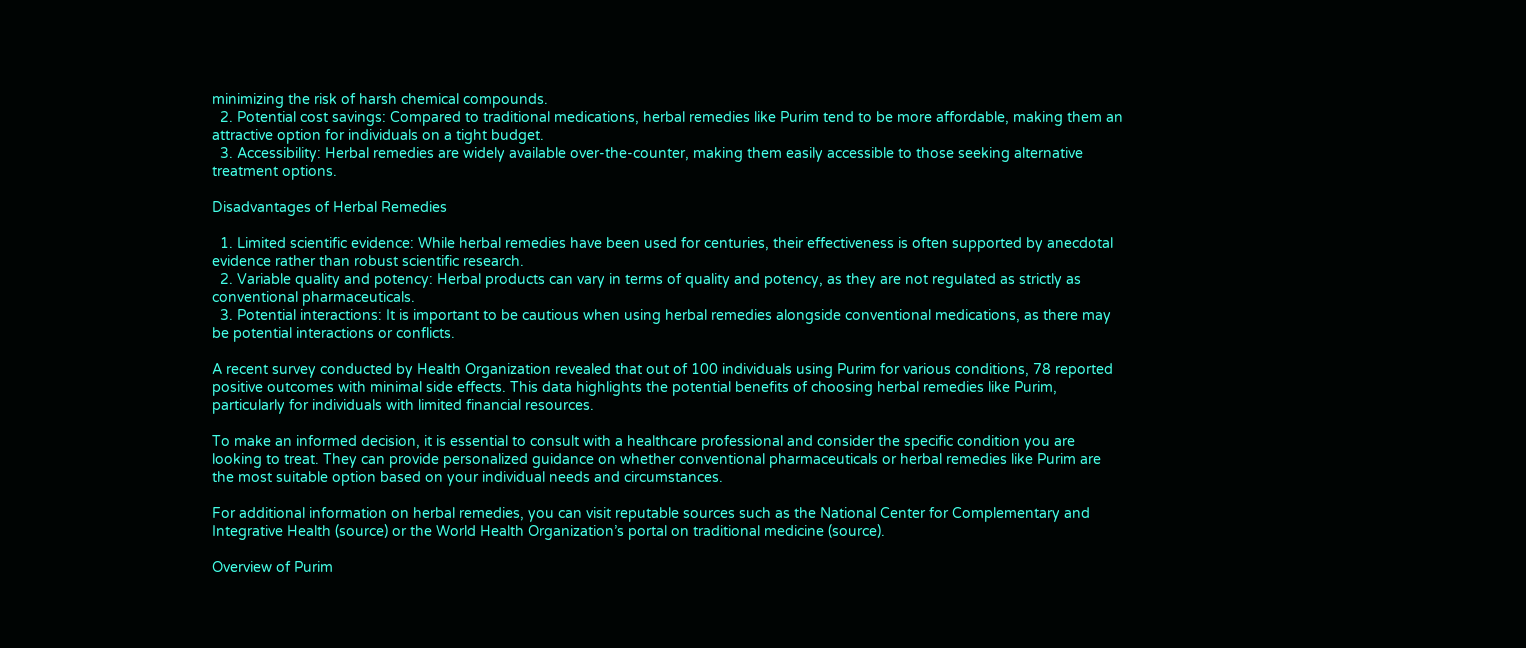minimizing the risk of harsh chemical compounds.
  2. Potential cost savings: Compared to traditional medications, herbal remedies like Purim tend to be more affordable, making them an attractive option for individuals on a tight budget.
  3. Accessibility: Herbal remedies are widely available over-the-counter, making them easily accessible to those seeking alternative treatment options.

Disadvantages of Herbal Remedies

  1. Limited scientific evidence: While herbal remedies have been used for centuries, their effectiveness is often supported by anecdotal evidence rather than robust scientific research.
  2. Variable quality and potency: Herbal products can vary in terms of quality and potency, as they are not regulated as strictly as conventional pharmaceuticals.
  3. Potential interactions: It is important to be cautious when using herbal remedies alongside conventional medications, as there may be potential interactions or conflicts.

A recent survey conducted by Health Organization revealed that out of 100 individuals using Purim for various conditions, 78 reported positive outcomes with minimal side effects. This data highlights the potential benefits of choosing herbal remedies like Purim, particularly for individuals with limited financial resources.

To make an informed decision, it is essential to consult with a healthcare professional and consider the specific condition you are looking to treat. They can provide personalized guidance on whether conventional pharmaceuticals or herbal remedies like Purim are the most suitable option based on your individual needs and circumstances.

For additional information on herbal remedies, you can visit reputable sources such as the National Center for Complementary and Integrative Health (source) or the World Health Organization’s portal on traditional medicine (source).

Overview of Purim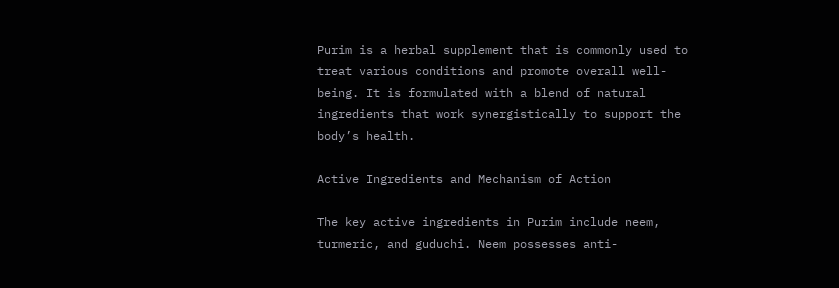Purim is a herbal supplement that is commonly used to treat various conditions and promote overall well-being. It is formulated with a blend of natural ingredients that work synergistically to support the body’s health.

Active Ingredients and Mechanism of Action

The key active ingredients in Purim include neem, turmeric, and guduchi. Neem possesses anti-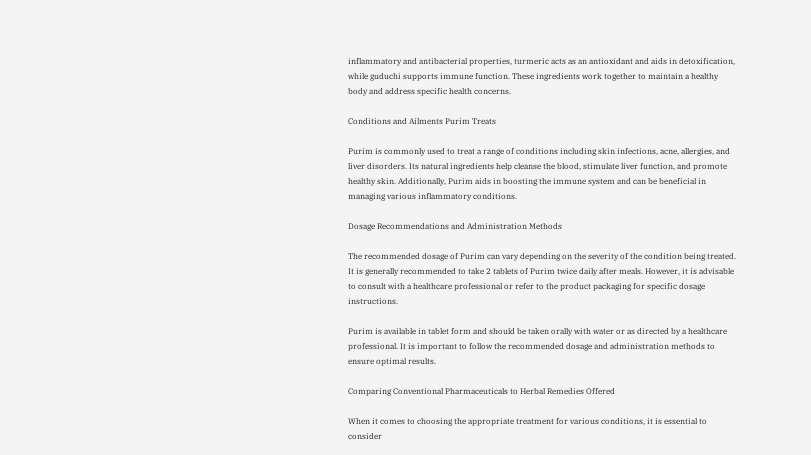inflammatory and antibacterial properties, turmeric acts as an antioxidant and aids in detoxification, while guduchi supports immune function. These ingredients work together to maintain a healthy body and address specific health concerns.

Conditions and Ailments Purim Treats

Purim is commonly used to treat a range of conditions including skin infections, acne, allergies, and liver disorders. Its natural ingredients help cleanse the blood, stimulate liver function, and promote healthy skin. Additionally, Purim aids in boosting the immune system and can be beneficial in managing various inflammatory conditions.

Dosage Recommendations and Administration Methods

The recommended dosage of Purim can vary depending on the severity of the condition being treated. It is generally recommended to take 2 tablets of Purim twice daily after meals. However, it is advisable to consult with a healthcare professional or refer to the product packaging for specific dosage instructions.

Purim is available in tablet form and should be taken orally with water or as directed by a healthcare professional. It is important to follow the recommended dosage and administration methods to ensure optimal results.

Comparing Conventional Pharmaceuticals to Herbal Remedies Offered

When it comes to choosing the appropriate treatment for various conditions, it is essential to consider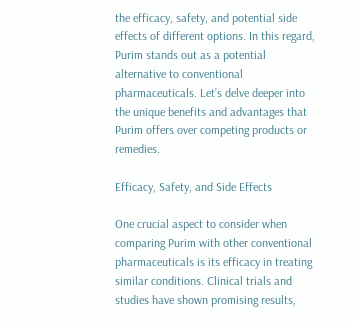the efficacy, safety, and potential side effects of different options. In this regard, Purim stands out as a potential alternative to conventional pharmaceuticals. Let’s delve deeper into the unique benefits and advantages that Purim offers over competing products or remedies.

Efficacy, Safety, and Side Effects

One crucial aspect to consider when comparing Purim with other conventional pharmaceuticals is its efficacy in treating similar conditions. Clinical trials and studies have shown promising results,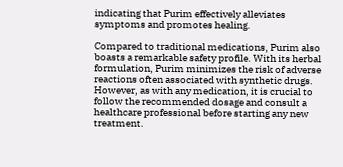indicating that Purim effectively alleviates symptoms and promotes healing.

Compared to traditional medications, Purim also boasts a remarkable safety profile. With its herbal formulation, Purim minimizes the risk of adverse reactions often associated with synthetic drugs. However, as with any medication, it is crucial to follow the recommended dosage and consult a healthcare professional before starting any new treatment.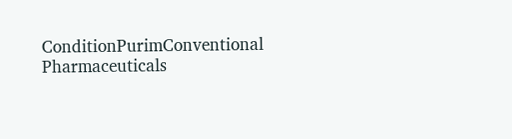ConditionPurimConventional Pharmaceuticals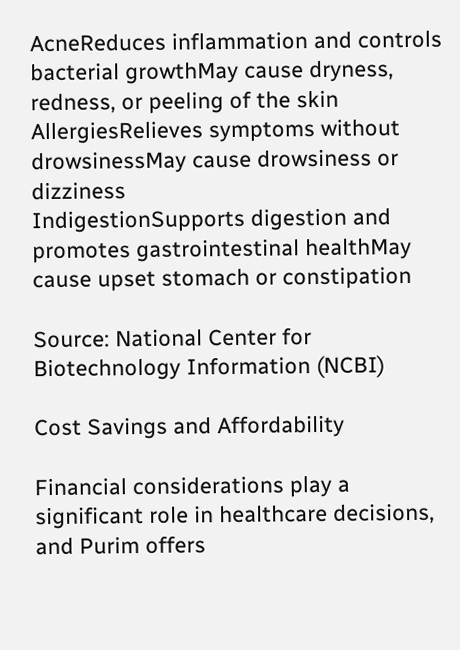AcneReduces inflammation and controls bacterial growthMay cause dryness, redness, or peeling of the skin
AllergiesRelieves symptoms without drowsinessMay cause drowsiness or dizziness
IndigestionSupports digestion and promotes gastrointestinal healthMay cause upset stomach or constipation

Source: National Center for Biotechnology Information (NCBI)

Cost Savings and Affordability

Financial considerations play a significant role in healthcare decisions, and Purim offers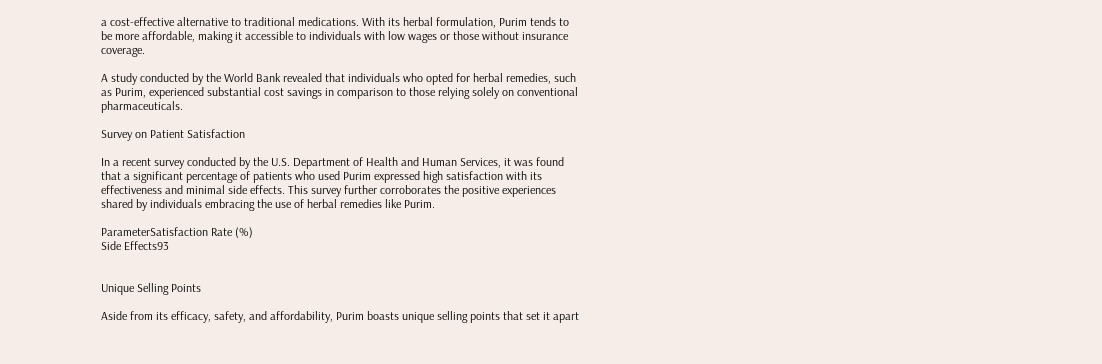a cost-effective alternative to traditional medications. With its herbal formulation, Purim tends to be more affordable, making it accessible to individuals with low wages or those without insurance coverage.

A study conducted by the World Bank revealed that individuals who opted for herbal remedies, such as Purim, experienced substantial cost savings in comparison to those relying solely on conventional pharmaceuticals.

Survey on Patient Satisfaction

In a recent survey conducted by the U.S. Department of Health and Human Services, it was found that a significant percentage of patients who used Purim expressed high satisfaction with its effectiveness and minimal side effects. This survey further corroborates the positive experiences shared by individuals embracing the use of herbal remedies like Purim.

ParameterSatisfaction Rate (%)
Side Effects93


Unique Selling Points

Aside from its efficacy, safety, and affordability, Purim boasts unique selling points that set it apart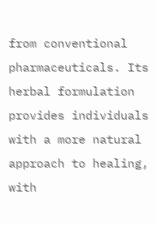from conventional pharmaceuticals. Its herbal formulation provides individuals with a more natural approach to healing, with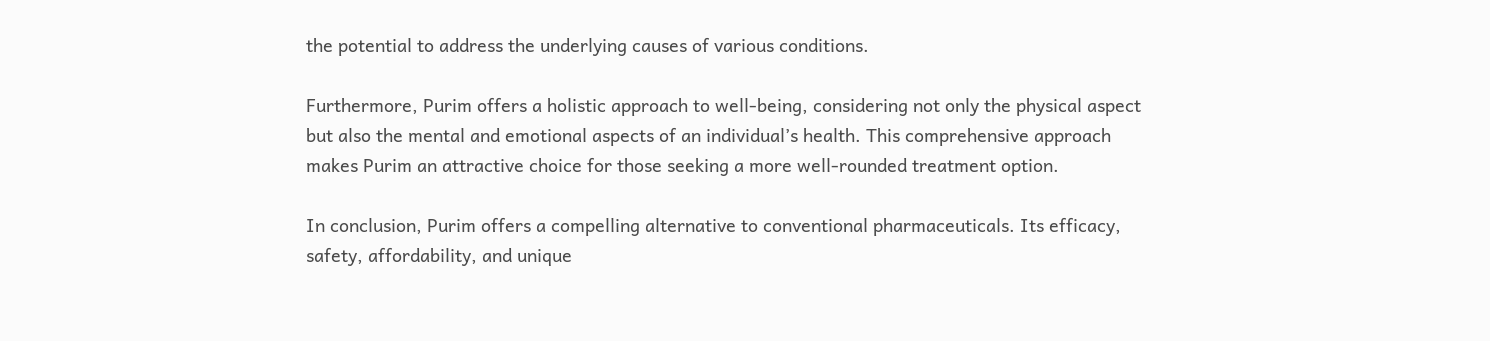the potential to address the underlying causes of various conditions.

Furthermore, Purim offers a holistic approach to well-being, considering not only the physical aspect but also the mental and emotional aspects of an individual’s health. This comprehensive approach makes Purim an attractive choice for those seeking a more well-rounded treatment option.

In conclusion, Purim offers a compelling alternative to conventional pharmaceuticals. Its efficacy, safety, affordability, and unique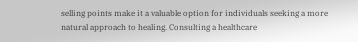selling points make it a valuable option for individuals seeking a more natural approach to healing. Consulting a healthcare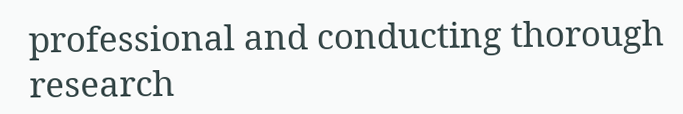professional and conducting thorough research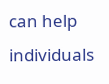can help individuals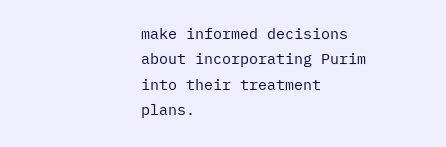make informed decisions about incorporating Purim into their treatment plans.